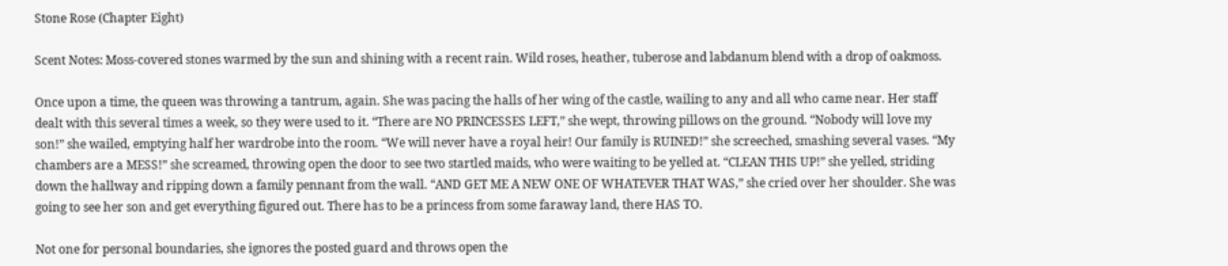Stone Rose (Chapter Eight)

Scent Notes: Moss-covered stones warmed by the sun and shining with a recent rain. Wild roses, heather, tuberose and labdanum blend with a drop of oakmoss.

Once upon a time, the queen was throwing a tantrum, again. She was pacing the halls of her wing of the castle, wailing to any and all who came near. Her staff dealt with this several times a week, so they were used to it. “There are NO PRINCESSES LEFT,” she wept, throwing pillows on the ground. “Nobody will love my son!” she wailed, emptying half her wardrobe into the room. “We will never have a royal heir! Our family is RUINED!” she screeched, smashing several vases. “My chambers are a MESS!” she screamed, throwing open the door to see two startled maids, who were waiting to be yelled at. “CLEAN THIS UP!” she yelled, striding down the hallway and ripping down a family pennant from the wall. “AND GET ME A NEW ONE OF WHATEVER THAT WAS,” she cried over her shoulder. She was going to see her son and get everything figured out. There has to be a princess from some faraway land, there HAS TO.

Not one for personal boundaries, she ignores the posted guard and throws open the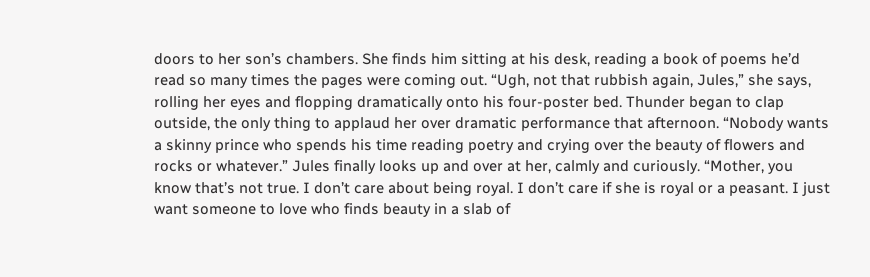doors to her son’s chambers. She finds him sitting at his desk, reading a book of poems he’d read so many times the pages were coming out. “Ugh, not that rubbish again, Jules,” she says, rolling her eyes and flopping dramatically onto his four-poster bed. Thunder began to clap outside, the only thing to applaud her over dramatic performance that afternoon. “Nobody wants a skinny prince who spends his time reading poetry and crying over the beauty of flowers and rocks or whatever.” Jules finally looks up and over at her, calmly and curiously. “Mother, you know that’s not true. I don’t care about being royal. I don’t care if she is royal or a peasant. I just want someone to love who finds beauty in a slab of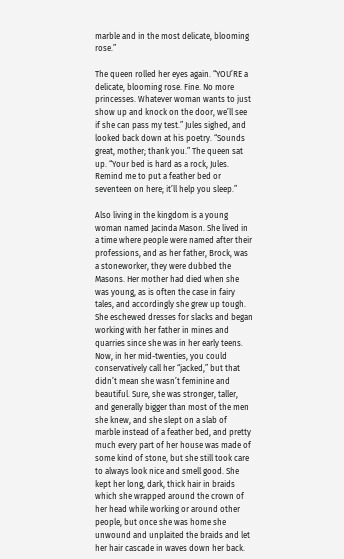marble and in the most delicate, blooming rose.”

The queen rolled her eyes again. “YOU’RE a delicate, blooming rose. Fine. No more princesses. Whatever woman wants to just show up and knock on the door, we’ll see if she can pass my test.” Jules sighed, and looked back down at his poetry. “Sounds great, mother; thank you.” The queen sat up. “Your bed is hard as a rock, Jules. Remind me to put a feather bed or seventeen on here; it’ll help you sleep.”

Also living in the kingdom is a young woman named Jacinda Mason. She lived in a time where people were named after their professions, and as her father, Brock, was a stoneworker, they were dubbed the Masons. Her mother had died when she was young, as is often the case in fairy tales, and accordingly she grew up tough. She eschewed dresses for slacks and began working with her father in mines and quarries since she was in her early teens. Now, in her mid-twenties, you could conservatively call her “jacked,” but that didn’t mean she wasn’t feminine and beautiful. Sure, she was stronger, taller, and generally bigger than most of the men she knew, and she slept on a slab of marble instead of a feather bed, and pretty much every part of her house was made of some kind of stone, but she still took care to always look nice and smell good. She kept her long, dark, thick hair in braids which she wrapped around the crown of her head while working or around other people, but once she was home she unwound and unplaited the braids and let her hair cascade in waves down her back.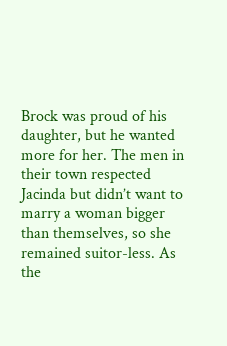Brock was proud of his daughter, but he wanted more for her. The men in their town respected Jacinda but didn’t want to marry a woman bigger than themselves, so she remained suitor-less. As the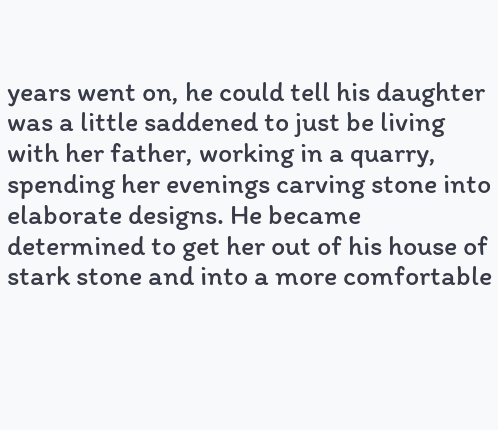years went on, he could tell his daughter was a little saddened to just be living with her father, working in a quarry, spending her evenings carving stone into elaborate designs. He became determined to get her out of his house of stark stone and into a more comfortable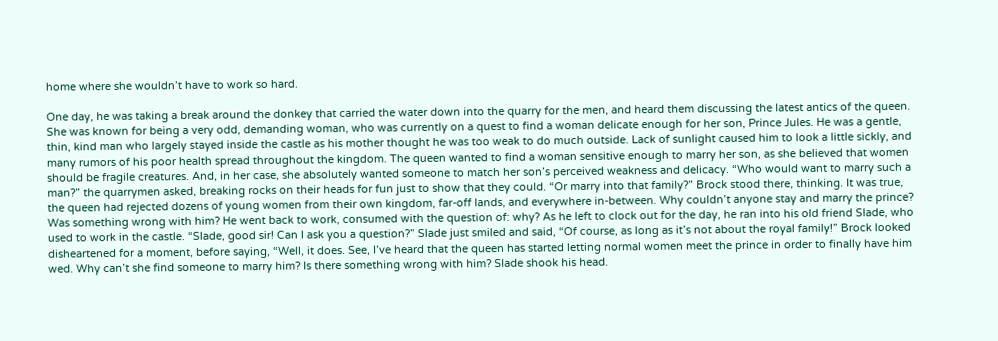home where she wouldn’t have to work so hard.

One day, he was taking a break around the donkey that carried the water down into the quarry for the men, and heard them discussing the latest antics of the queen. She was known for being a very odd, demanding woman, who was currently on a quest to find a woman delicate enough for her son, Prince Jules. He was a gentle, thin, kind man who largely stayed inside the castle as his mother thought he was too weak to do much outside. Lack of sunlight caused him to look a little sickly, and many rumors of his poor health spread throughout the kingdom. The queen wanted to find a woman sensitive enough to marry her son, as she believed that women should be fragile creatures. And, in her case, she absolutely wanted someone to match her son’s perceived weakness and delicacy. “Who would want to marry such a man?” the quarrymen asked, breaking rocks on their heads for fun just to show that they could. “Or marry into that family?” Brock stood there, thinking. It was true, the queen had rejected dozens of young women from their own kingdom, far-off lands, and everywhere in-between. Why couldn’t anyone stay and marry the prince? Was something wrong with him? He went back to work, consumed with the question of: why? As he left to clock out for the day, he ran into his old friend Slade, who used to work in the castle. “Slade, good sir! Can I ask you a question?” Slade just smiled and said, “Of course, as long as it’s not about the royal family!” Brock looked disheartened for a moment, before saying, “Well, it does. See, I’ve heard that the queen has started letting normal women meet the prince in order to finally have him wed. Why can’t she find someone to marry him? Is there something wrong with him? Slade shook his head.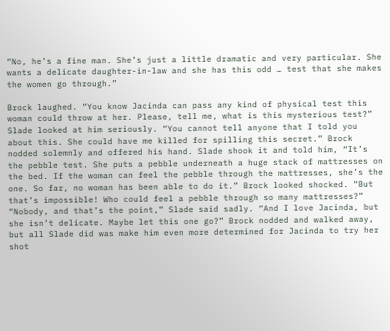“No, he’s a fine man. She’s just a little dramatic and very particular. She wants a delicate daughter-in-law and she has this odd … test that she makes the women go through.”

Brock laughed. “You know Jacinda can pass any kind of physical test this woman could throw at her. Please, tell me, what is this mysterious test?” Slade looked at him seriously. “You cannot tell anyone that I told you about this. She could have me killed for spilling this secret.” Brock nodded solemnly and offered his hand. Slade shook it and told him, “It’s the pebble test. She puts a pebble underneath a huge stack of mattresses on the bed. If the woman can feel the pebble through the mattresses, she’s the one. So far, no woman has been able to do it.” Brock looked shocked. “But that’s impossible! Who could feel a pebble through so many mattresses?” “Nobody, and that’s the point,” Slade said sadly. “And I love Jacinda, but she isn’t delicate. Maybe let this one go?” Brock nodded and walked away, but all Slade did was make him even more determined for Jacinda to try her shot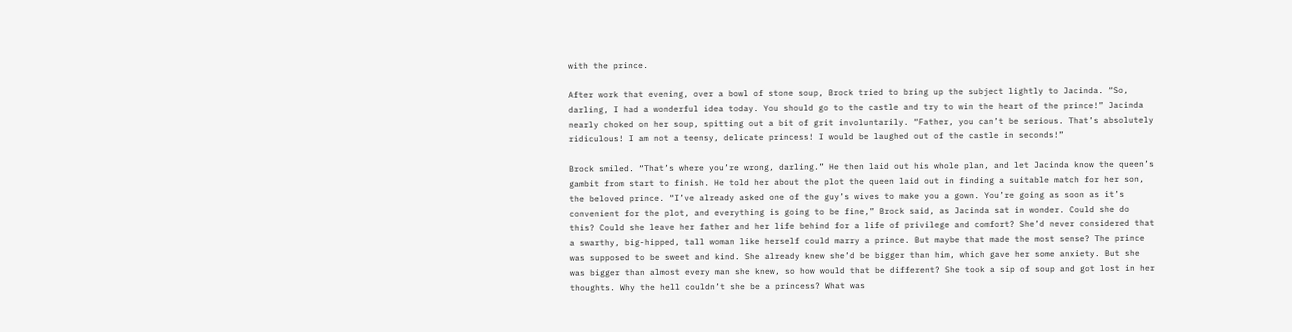with the prince.

After work that evening, over a bowl of stone soup, Brock tried to bring up the subject lightly to Jacinda. “So, darling, I had a wonderful idea today. You should go to the castle and try to win the heart of the prince!” Jacinda nearly choked on her soup, spitting out a bit of grit involuntarily. “Father, you can’t be serious. That’s absolutely ridiculous! I am not a teensy, delicate princess! I would be laughed out of the castle in seconds!”

Brock smiled. “That’s where you’re wrong, darling.” He then laid out his whole plan, and let Jacinda know the queen’s gambit from start to finish. He told her about the plot the queen laid out in finding a suitable match for her son, the beloved prince. “I’ve already asked one of the guy’s wives to make you a gown. You’re going as soon as it’s convenient for the plot, and everything is going to be fine,” Brock said, as Jacinda sat in wonder. Could she do this? Could she leave her father and her life behind for a life of privilege and comfort? She’d never considered that a swarthy, big-hipped, tall woman like herself could marry a prince. But maybe that made the most sense? The prince was supposed to be sweet and kind. She already knew she’d be bigger than him, which gave her some anxiety. But she was bigger than almost every man she knew, so how would that be different? She took a sip of soup and got lost in her thoughts. Why the hell couldn’t she be a princess? What was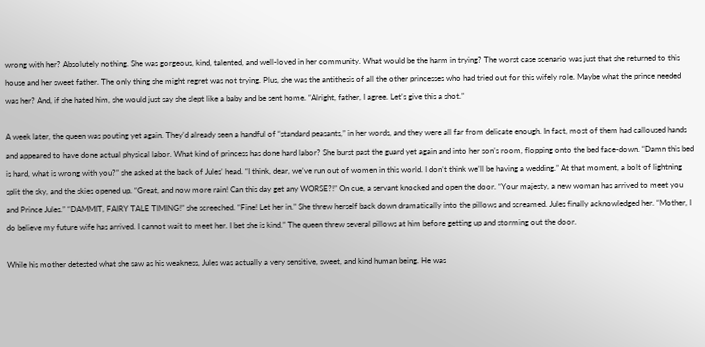wrong with her? Absolutely nothing. She was gorgeous, kind, talented, and well-loved in her community. What would be the harm in trying? The worst case scenario was just that she returned to this house and her sweet father. The only thing she might regret was not trying. Plus, she was the antithesis of all the other princesses who had tried out for this wifely role. Maybe what the prince needed was her? And, if she hated him, she would just say she slept like a baby and be sent home. “Alright, father, I agree. Let’s give this a shot.”

A week later, the queen was pouting yet again. They’d already seen a handful of “standard peasants,” in her words, and they were all far from delicate enough. In fact, most of them had calloused hands and appeared to have done actual physical labor. What kind of princess has done hard labor? She burst past the guard yet again and into her son’s room, flopping onto the bed face-down. “Damn this bed is hard, what is wrong with you?” she asked at the back of Jules’ head. “I think, dear, we’ve run out of women in this world. I don’t think we’ll be having a wedding.” At that moment, a bolt of lightning split the sky, and the skies opened up. “Great, and now more rain! Can this day get any WORSE?!” On cue, a servant knocked and open the door. “Your majesty, a new woman has arrived to meet you and Prince Jules.” “DAMMIT, FAIRY TALE TIMING!” she screeched. “Fine! Let her in.” She threw herself back down dramatically into the pillows and screamed. Jules finally acknowledged her. “Mother, I do believe my future wife has arrived. I cannot wait to meet her. I bet she is kind.” The queen threw several pillows at him before getting up and storming out the door.

While his mother detested what she saw as his weakness, Jules was actually a very sensitive, sweet, and kind human being. He was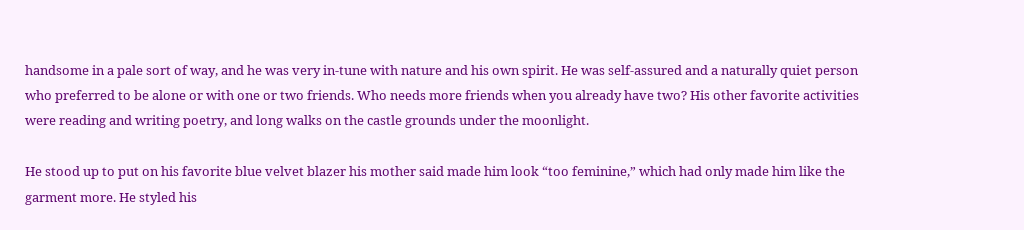handsome in a pale sort of way, and he was very in-tune with nature and his own spirit. He was self-assured and a naturally quiet person who preferred to be alone or with one or two friends. Who needs more friends when you already have two? His other favorite activities were reading and writing poetry, and long walks on the castle grounds under the moonlight.

He stood up to put on his favorite blue velvet blazer his mother said made him look “too feminine,” which had only made him like the garment more. He styled his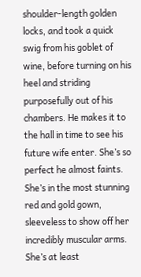shoulder-length golden locks, and took a quick swig from his goblet of wine, before turning on his heel and striding purposefully out of his chambers. He makes it to the hall in time to see his future wife enter. She’s so perfect he almost faints. She’s in the most stunning red and gold gown, sleeveless to show off her incredibly muscular arms. She’s at least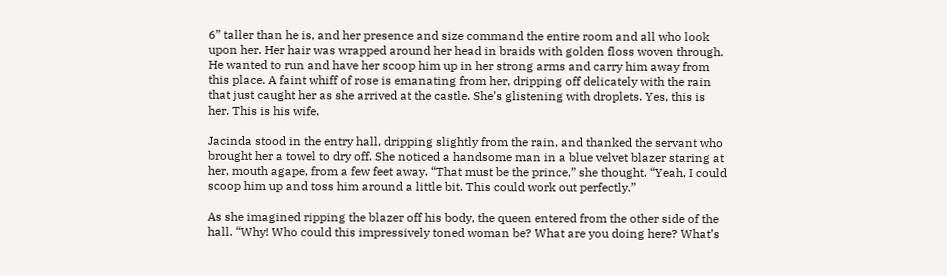6” taller than he is, and her presence and size command the entire room and all who look upon her. Her hair was wrapped around her head in braids with golden floss woven through. He wanted to run and have her scoop him up in her strong arms and carry him away from this place. A faint whiff of rose is emanating from her, dripping off delicately with the rain that just caught her as she arrived at the castle. She’s glistening with droplets. Yes, this is her. This is his wife.

Jacinda stood in the entry hall, dripping slightly from the rain, and thanked the servant who brought her a towel to dry off. She noticed a handsome man in a blue velvet blazer staring at her, mouth agape, from a few feet away. “That must be the prince,” she thought. “Yeah, I could scoop him up and toss him around a little bit. This could work out perfectly.”

As she imagined ripping the blazer off his body, the queen entered from the other side of the hall. “Why! Who could this impressively toned woman be? What are you doing here? What’s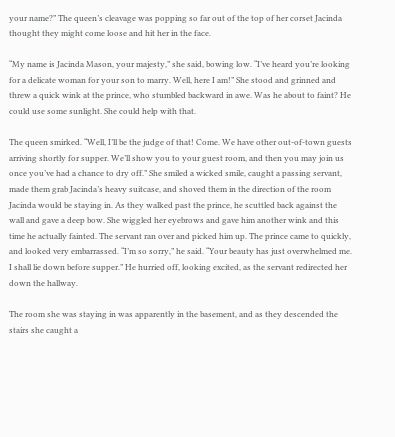your name?” The queen’s cleavage was popping so far out of the top of her corset Jacinda thought they might come loose and hit her in the face.

“My name is Jacinda Mason, your majesty,” she said, bowing low. “I’ve heard you’re looking for a delicate woman for your son to marry. Well, here I am!” She stood and grinned and threw a quick wink at the prince, who stumbled backward in awe. Was he about to faint? He could use some sunlight. She could help with that.

The queen smirked. “Well, I’ll be the judge of that! Come. We have other out-of-town guests arriving shortly for supper. We’ll show you to your guest room, and then you may join us once you’ve had a chance to dry off.” She smiled a wicked smile, caught a passing servant, made them grab Jacinda’s heavy suitcase, and shoved them in the direction of the room Jacinda would be staying in. As they walked past the prince, he scuttled back against the wall and gave a deep bow. She wiggled her eyebrows and gave him another wink and this time he actually fainted. The servant ran over and picked him up. The prince came to quickly, and looked very embarrassed. “I’m so sorry,” he said. “Your beauty has just overwhelmed me. I shall lie down before supper.” He hurried off, looking excited, as the servant redirected her down the hallway.

The room she was staying in was apparently in the basement, and as they descended the stairs she caught a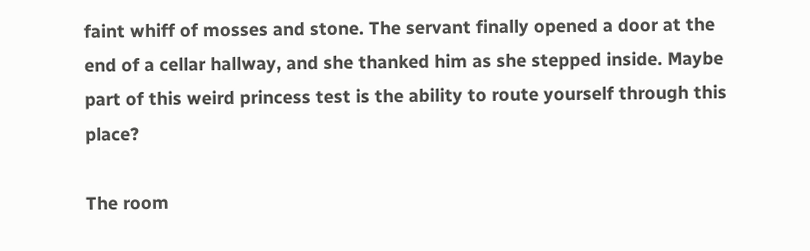faint whiff of mosses and stone. The servant finally opened a door at the end of a cellar hallway, and she thanked him as she stepped inside. Maybe part of this weird princess test is the ability to route yourself through this place?

The room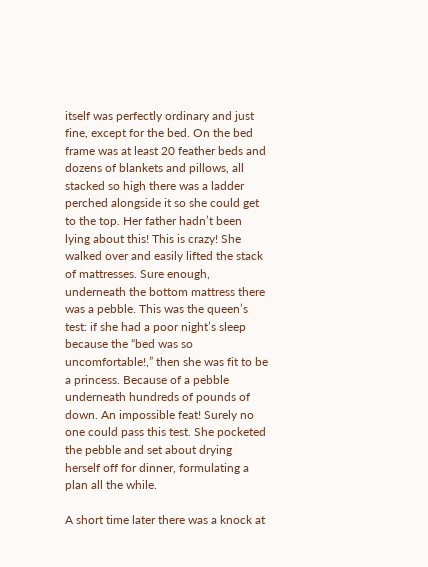itself was perfectly ordinary and just fine, except for the bed. On the bed frame was at least 20 feather beds and dozens of blankets and pillows, all stacked so high there was a ladder perched alongside it so she could get to the top. Her father hadn’t been lying about this! This is crazy! She walked over and easily lifted the stack of mattresses. Sure enough, underneath the bottom mattress there was a pebble. This was the queen’s test: if she had a poor night’s sleep because the “bed was so uncomfortable!,” then she was fit to be a princess. Because of a pebble underneath hundreds of pounds of down. An impossible feat! Surely no one could pass this test. She pocketed the pebble and set about drying herself off for dinner, formulating a plan all the while.

A short time later there was a knock at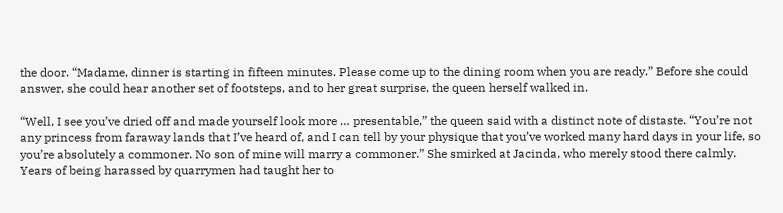the door. “Madame, dinner is starting in fifteen minutes. Please come up to the dining room when you are ready.” Before she could answer, she could hear another set of footsteps, and to her great surprise, the queen herself walked in.

“Well, I see you’ve dried off and made yourself look more … presentable,” the queen said with a distinct note of distaste. “You’re not any princess from faraway lands that I’ve heard of, and I can tell by your physique that you’ve worked many hard days in your life, so you’re absolutely a commoner. No son of mine will marry a commoner.” She smirked at Jacinda, who merely stood there calmly. Years of being harassed by quarrymen had taught her to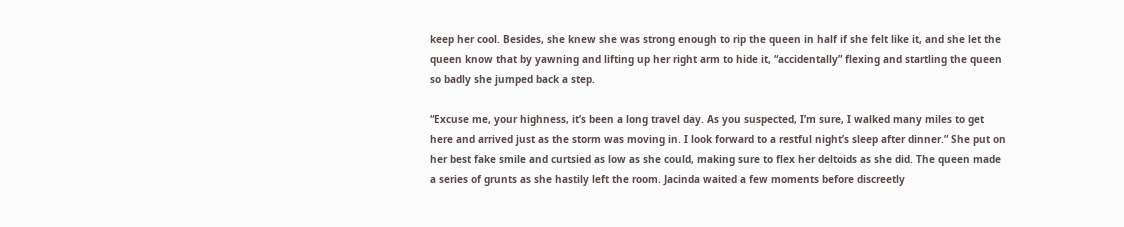keep her cool. Besides, she knew she was strong enough to rip the queen in half if she felt like it, and she let the queen know that by yawning and lifting up her right arm to hide it, “accidentally” flexing and startling the queen so badly she jumped back a step.

“Excuse me, your highness, it’s been a long travel day. As you suspected, I’m sure, I walked many miles to get here and arrived just as the storm was moving in. I look forward to a restful night’s sleep after dinner.” She put on her best fake smile and curtsied as low as she could, making sure to flex her deltoids as she did. The queen made a series of grunts as she hastily left the room. Jacinda waited a few moments before discreetly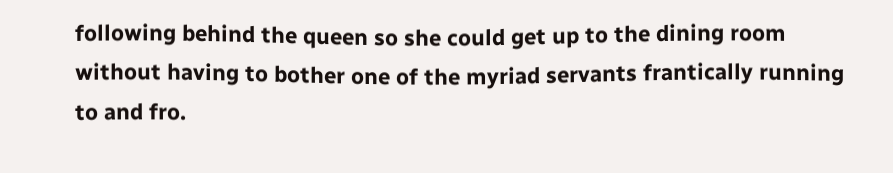following behind the queen so she could get up to the dining room without having to bother one of the myriad servants frantically running to and fro.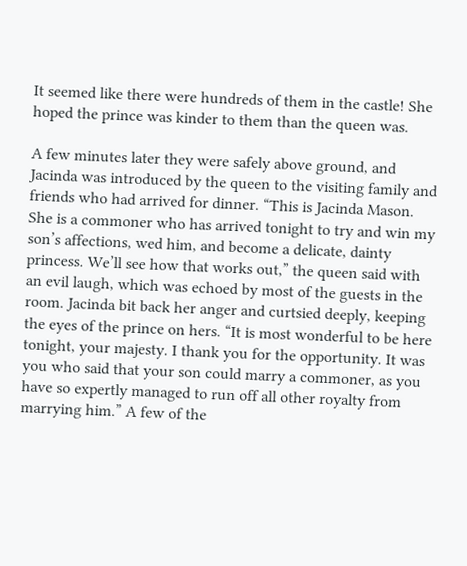It seemed like there were hundreds of them in the castle! She hoped the prince was kinder to them than the queen was.

A few minutes later they were safely above ground, and Jacinda was introduced by the queen to the visiting family and friends who had arrived for dinner. “This is Jacinda Mason. She is a commoner who has arrived tonight to try and win my son’s affections, wed him, and become a delicate, dainty princess. We’ll see how that works out,” the queen said with an evil laugh, which was echoed by most of the guests in the room. Jacinda bit back her anger and curtsied deeply, keeping the eyes of the prince on hers. “It is most wonderful to be here tonight, your majesty. I thank you for the opportunity. It was you who said that your son could marry a commoner, as you have so expertly managed to run off all other royalty from marrying him.” A few of the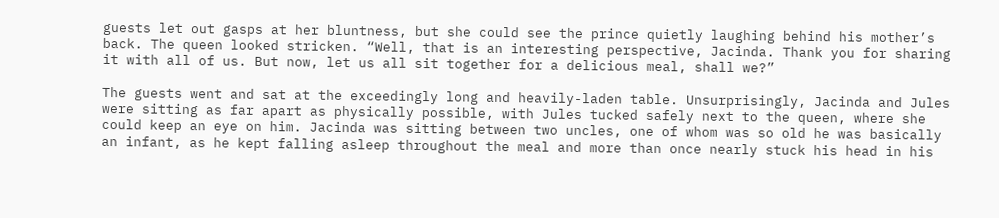guests let out gasps at her bluntness, but she could see the prince quietly laughing behind his mother’s back. The queen looked stricken. “Well, that is an interesting perspective, Jacinda. Thank you for sharing it with all of us. But now, let us all sit together for a delicious meal, shall we?”

The guests went and sat at the exceedingly long and heavily-laden table. Unsurprisingly, Jacinda and Jules were sitting as far apart as physically possible, with Jules tucked safely next to the queen, where she could keep an eye on him. Jacinda was sitting between two uncles, one of whom was so old he was basically an infant, as he kept falling asleep throughout the meal and more than once nearly stuck his head in his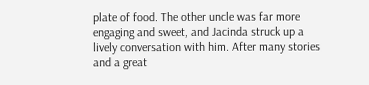plate of food. The other uncle was far more engaging and sweet, and Jacinda struck up a lively conversation with him. After many stories and a great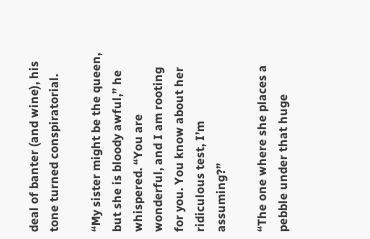deal of banter (and wine), his tone turned conspiratorial.

“My sister might be the queen, but she is bloody awful,” he whispered. “You are wonderful, and I am rooting for you. You know about her ridiculous test, I’m assuming?”

“The one where she places a pebble under that huge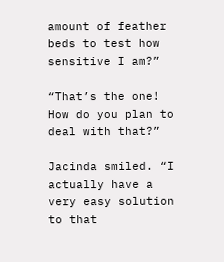amount of feather beds to test how sensitive I am?”

“That’s the one! How do you plan to deal with that?”

Jacinda smiled. “I actually have a very easy solution to that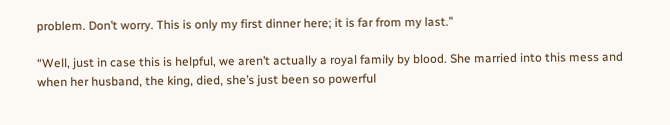problem. Don’t worry. This is only my first dinner here; it is far from my last.”

“Well, just in case this is helpful, we aren’t actually a royal family by blood. She married into this mess and when her husband, the king, died, she’s just been so powerful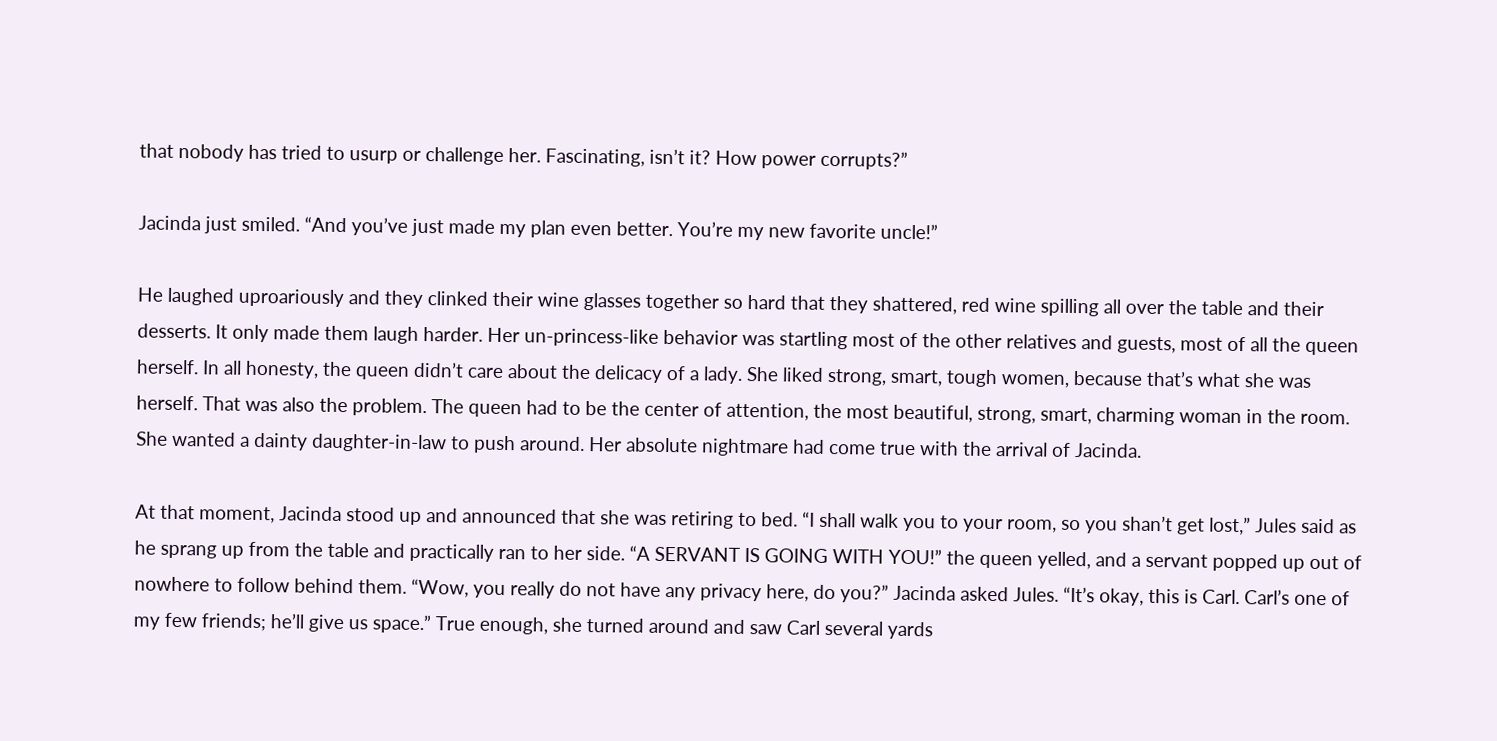that nobody has tried to usurp or challenge her. Fascinating, isn’t it? How power corrupts?”

Jacinda just smiled. “And you’ve just made my plan even better. You’re my new favorite uncle!”

He laughed uproariously and they clinked their wine glasses together so hard that they shattered, red wine spilling all over the table and their desserts. It only made them laugh harder. Her un-princess-like behavior was startling most of the other relatives and guests, most of all the queen herself. In all honesty, the queen didn’t care about the delicacy of a lady. She liked strong, smart, tough women, because that’s what she was herself. That was also the problem. The queen had to be the center of attention, the most beautiful, strong, smart, charming woman in the room. She wanted a dainty daughter-in-law to push around. Her absolute nightmare had come true with the arrival of Jacinda.

At that moment, Jacinda stood up and announced that she was retiring to bed. “I shall walk you to your room, so you shan’t get lost,” Jules said as he sprang up from the table and practically ran to her side. “A SERVANT IS GOING WITH YOU!” the queen yelled, and a servant popped up out of nowhere to follow behind them. “Wow, you really do not have any privacy here, do you?” Jacinda asked Jules. “It’s okay, this is Carl. Carl’s one of my few friends; he’ll give us space.” True enough, she turned around and saw Carl several yards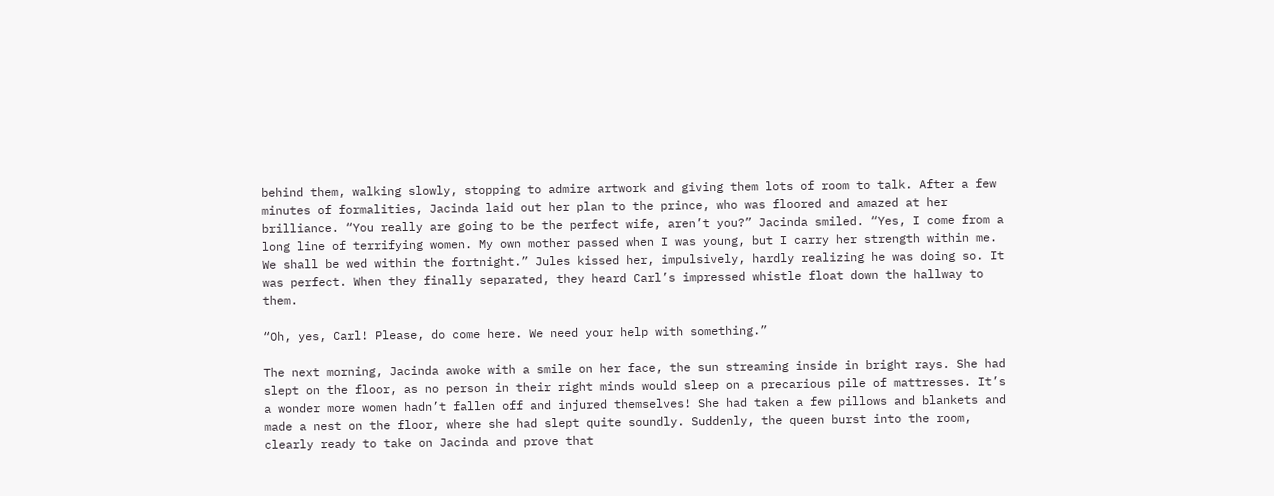behind them, walking slowly, stopping to admire artwork and giving them lots of room to talk. After a few minutes of formalities, Jacinda laid out her plan to the prince, who was floored and amazed at her brilliance. “You really are going to be the perfect wife, aren’t you?” Jacinda smiled. “Yes, I come from a long line of terrifying women. My own mother passed when I was young, but I carry her strength within me. We shall be wed within the fortnight.” Jules kissed her, impulsively, hardly realizing he was doing so. It was perfect. When they finally separated, they heard Carl’s impressed whistle float down the hallway to them.

“Oh, yes, Carl! Please, do come here. We need your help with something.”

The next morning, Jacinda awoke with a smile on her face, the sun streaming inside in bright rays. She had slept on the floor, as no person in their right minds would sleep on a precarious pile of mattresses. It’s a wonder more women hadn’t fallen off and injured themselves! She had taken a few pillows and blankets and made a nest on the floor, where she had slept quite soundly. Suddenly, the queen burst into the room, clearly ready to take on Jacinda and prove that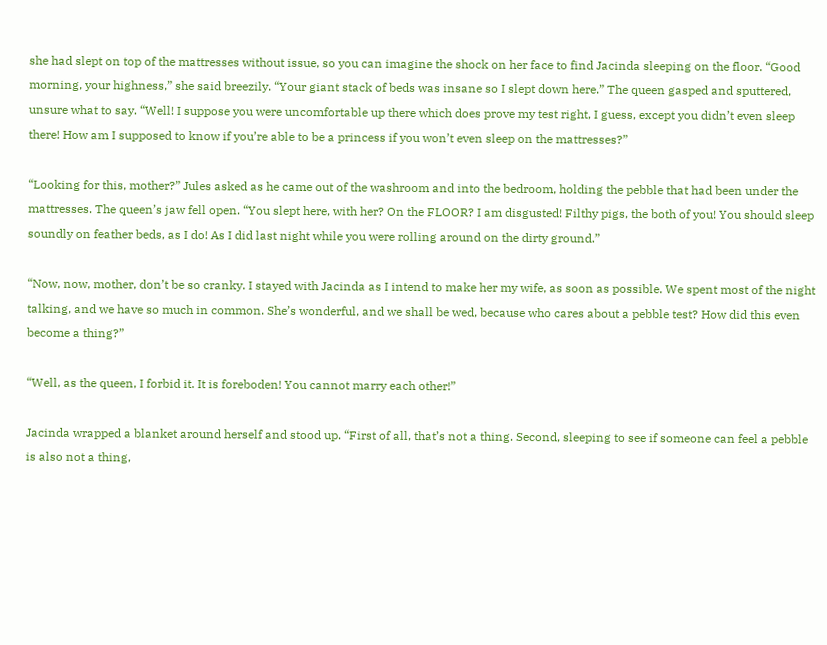she had slept on top of the mattresses without issue, so you can imagine the shock on her face to find Jacinda sleeping on the floor. “Good morning, your highness,” she said breezily. “Your giant stack of beds was insane so I slept down here.” The queen gasped and sputtered, unsure what to say. “Well! I suppose you were uncomfortable up there which does prove my test right, I guess, except you didn’t even sleep there! How am I supposed to know if you’re able to be a princess if you won’t even sleep on the mattresses?”

“Looking for this, mother?” Jules asked as he came out of the washroom and into the bedroom, holding the pebble that had been under the mattresses. The queen’s jaw fell open. “You slept here, with her? On the FLOOR? I am disgusted! Filthy pigs, the both of you! You should sleep soundly on feather beds, as I do! As I did last night while you were rolling around on the dirty ground.”

“Now, now, mother, don’t be so cranky. I stayed with Jacinda as I intend to make her my wife, as soon as possible. We spent most of the night talking, and we have so much in common. She’s wonderful, and we shall be wed, because who cares about a pebble test? How did this even become a thing?”

“Well, as the queen, I forbid it. It is foreboden! You cannot marry each other!”

Jacinda wrapped a blanket around herself and stood up. “First of all, that’s not a thing. Second, sleeping to see if someone can feel a pebble is also not a thing,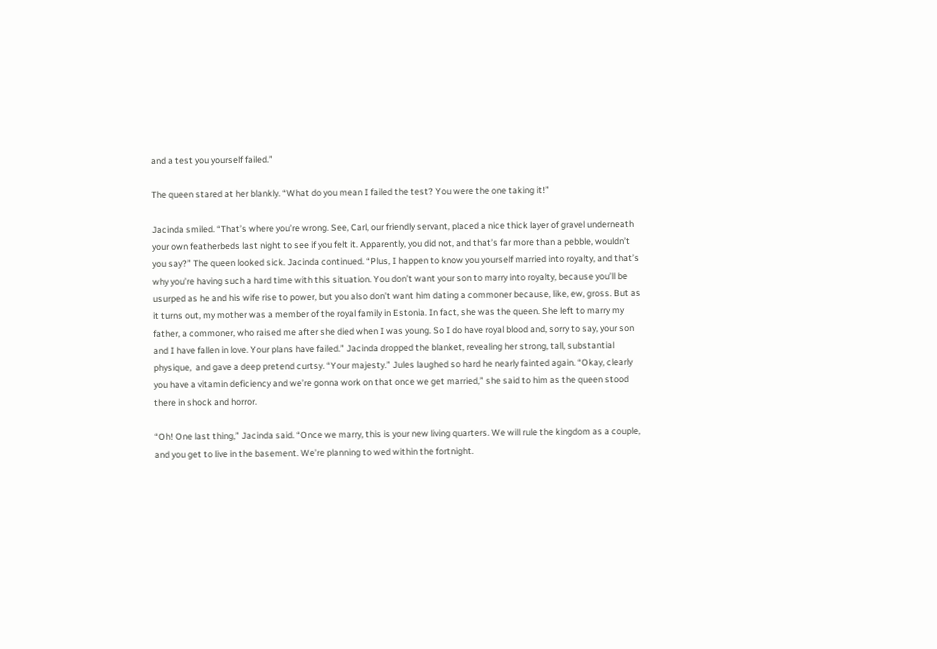and a test you yourself failed.”

The queen stared at her blankly. “What do you mean I failed the test? You were the one taking it!”

Jacinda smiled. “That’s where you’re wrong. See, Carl, our friendly servant, placed a nice thick layer of gravel underneath your own featherbeds last night to see if you felt it. Apparently, you did not, and that’s far more than a pebble, wouldn’t you say?” The queen looked sick. Jacinda continued. “Plus, I happen to know you yourself married into royalty, and that’s why you’re having such a hard time with this situation. You don’t want your son to marry into royalty, because you’ll be usurped as he and his wife rise to power, but you also don’t want him dating a commoner because, like, ew, gross. But as it turns out, my mother was a member of the royal family in Estonia. In fact, she was the queen. She left to marry my father, a commoner, who raised me after she died when I was young. So I do have royal blood and, sorry to say, your son and I have fallen in love. Your plans have failed.” Jacinda dropped the blanket, revealing her strong, tall, substantial physique,  and gave a deep pretend curtsy. “Your majesty.” Jules laughed so hard he nearly fainted again. “Okay, clearly you have a vitamin deficiency and we’re gonna work on that once we get married,” she said to him as the queen stood there in shock and horror.

“Oh! One last thing,” Jacinda said. “Once we marry, this is your new living quarters. We will rule the kingdom as a couple, and you get to live in the basement. We’re planning to wed within the fortnight.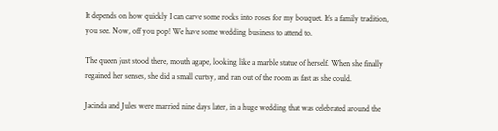It depends on how quickly I can carve some rocks into roses for my bouquet. It’s a family tradition, you see. Now, off you pop! We have some wedding business to attend to.

The queen just stood there, mouth agape, looking like a marble statue of herself. When she finally regained her senses, she did a small curtsy, and ran out of the room as fast as she could.

Jacinda and Jules were married nine days later, in a huge wedding that was celebrated around the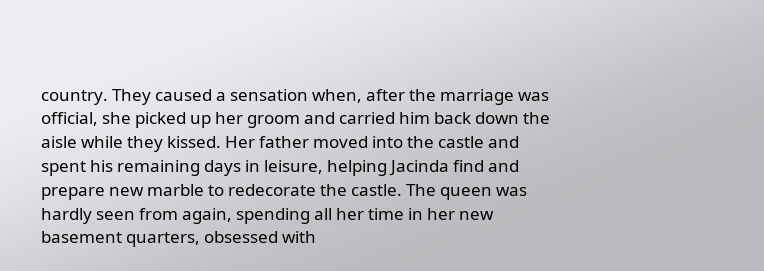country. They caused a sensation when, after the marriage was official, she picked up her groom and carried him back down the aisle while they kissed. Her father moved into the castle and spent his remaining days in leisure, helping Jacinda find and prepare new marble to redecorate the castle. The queen was hardly seen from again, spending all her time in her new basement quarters, obsessed with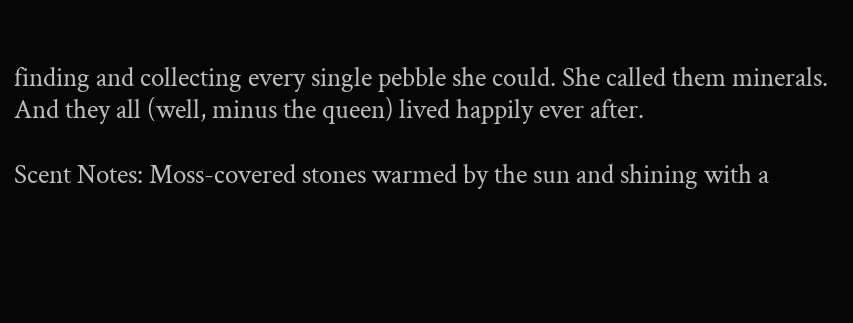finding and collecting every single pebble she could. She called them minerals. And they all (well, minus the queen) lived happily ever after.

Scent Notes: Moss-covered stones warmed by the sun and shining with a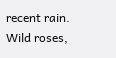recent rain. Wild roses,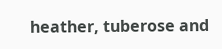heather, tuberose and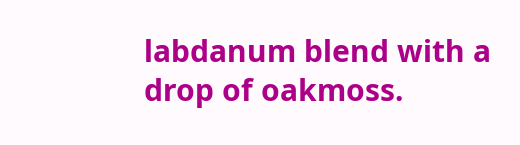labdanum blend with a drop of oakmoss.